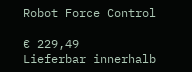Robot Force Control

€ 229,49
Lieferbar innerhalb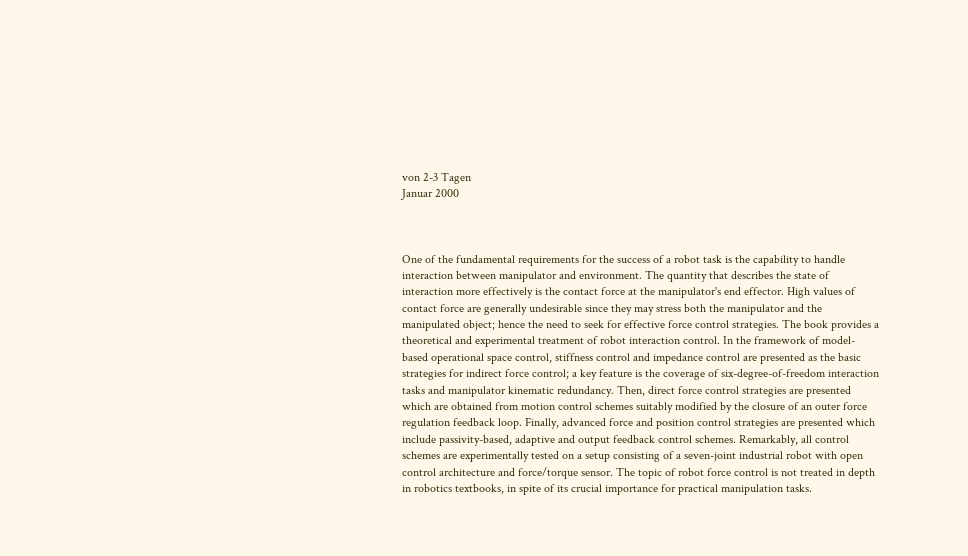von 2-3 Tagen
Januar 2000



One of the fundamental requirements for the success of a robot task is the capability to handle interaction between manipulator and environment. The quantity that describes the state of interaction more effectively is the contact force at the manipulator's end effector. High values of contact force are generally undesirable since they may stress both the manipulator and the manipulated object; hence the need to seek for effective force control strategies. The book provides a theoretical and experimental treatment of robot interaction control. In the framework of model-based operational space control, stiffness control and impedance control are presented as the basic strategies for indirect force control; a key feature is the coverage of six-degree-of-freedom interaction tasks and manipulator kinematic redundancy. Then, direct force control strategies are presented which are obtained from motion control schemes suitably modified by the closure of an outer force regulation feedback loop. Finally, advanced force and position control strategies are presented which include passivity-based, adaptive and output feedback control schemes. Remarkably, all control schemes are experimentally tested on a setup consisting of a seven-joint industrial robot with open control architecture and force/torque sensor. The topic of robot force control is not treated in depth in robotics textbooks, in spite of its crucial importance for practical manipulation tasks.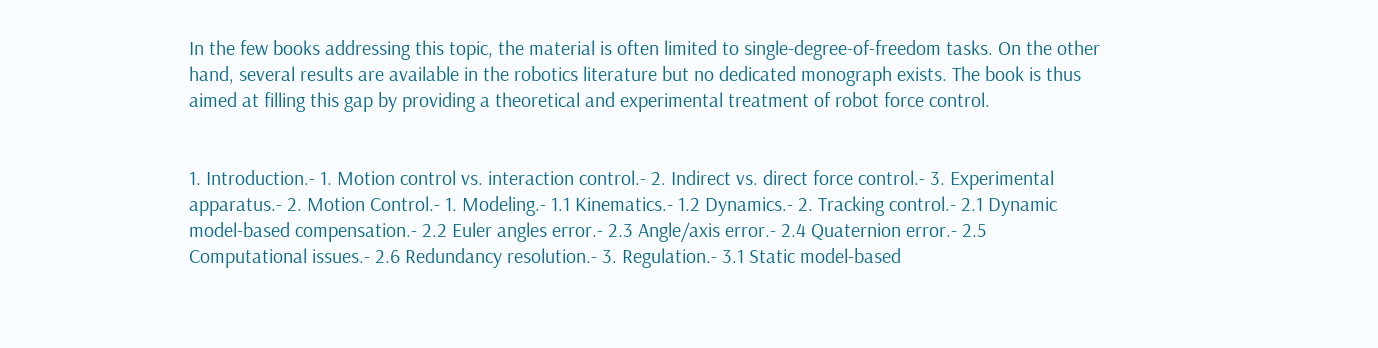In the few books addressing this topic, the material is often limited to single-degree-of-freedom tasks. On the other hand, several results are available in the robotics literature but no dedicated monograph exists. The book is thus aimed at filling this gap by providing a theoretical and experimental treatment of robot force control.


1. Introduction.- 1. Motion control vs. interaction control.- 2. Indirect vs. direct force control.- 3. Experimental apparatus.- 2. Motion Control.- 1. Modeling.- 1.1 Kinematics.- 1.2 Dynamics.- 2. Tracking control.- 2.1 Dynamic model-based compensation.- 2.2 Euler angles error.- 2.3 Angle/axis error.- 2.4 Quaternion error.- 2.5 Computational issues.- 2.6 Redundancy resolution.- 3. Regulation.- 3.1 Static model-based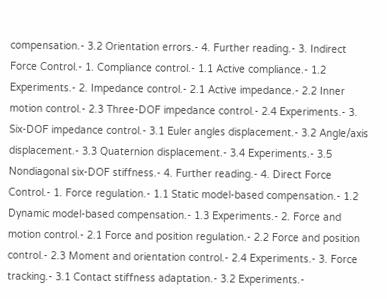compensation.- 3.2 Orientation errors.- 4. Further reading.- 3. Indirect Force Control.- 1. Compliance control.- 1.1 Active compliance.- 1.2 Experiments.- 2. Impedance control.- 2.1 Active impedance.- 2.2 Inner motion control.- 2.3 Three-DOF impedance control.- 2.4 Experiments.- 3. Six-DOF impedance control.- 3.1 Euler angles displacement.- 3.2 Angle/axis displacement.- 3.3 Quaternion displacement.- 3.4 Experiments.- 3.5 Nondiagonal six-DOF stiffness.- 4. Further reading.- 4. Direct Force Control.- 1. Force regulation.- 1.1 Static model-based compensation.- 1.2 Dynamic model-based compensation.- 1.3 Experiments.- 2. Force and motion control.- 2.1 Force and position regulation.- 2.2 Force and position control.- 2.3 Moment and orientation control.- 2.4 Experiments.- 3. Force tracking.- 3.1 Contact stiffness adaptation.- 3.2 Experiments.-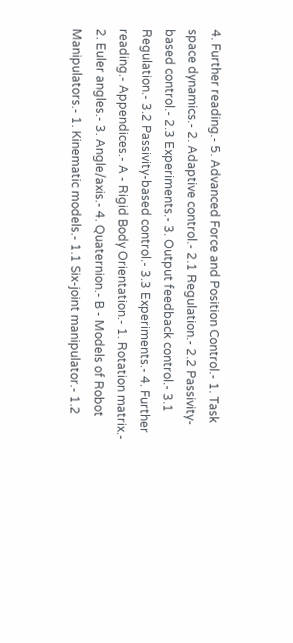4. Further reading.- 5. Advanced Force and Position Control.- 1. Task space dynamics.- 2. Adaptive control.- 2.1 Regulation.- 2.2 Passivity-based control.- 2.3 Experiments.- 3. Output feedback control.- 3.1 Regulation.- 3.2 Passivity-based control.- 3.3 Experiments.- 4. Further reading.- Appendices.- A - Rigid Body Orientation.- 1. Rotation matrix.- 2. Euler angles.- 3. Angle/axis.- 4. Quaternion.- B - Models of Robot Manipulators.- 1. Kinematic models.- 1.1 Six-joint manipulator.- 1.2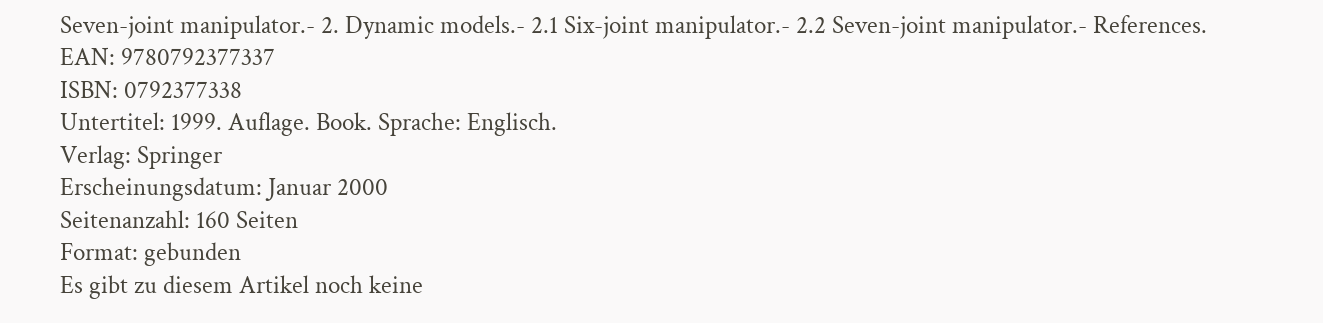Seven-joint manipulator.- 2. Dynamic models.- 2.1 Six-joint manipulator.- 2.2 Seven-joint manipulator.- References.
EAN: 9780792377337
ISBN: 0792377338
Untertitel: 1999. Auflage. Book. Sprache: Englisch.
Verlag: Springer
Erscheinungsdatum: Januar 2000
Seitenanzahl: 160 Seiten
Format: gebunden
Es gibt zu diesem Artikel noch keine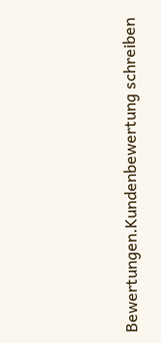Bewertungen.Kundenbewertung schreiben